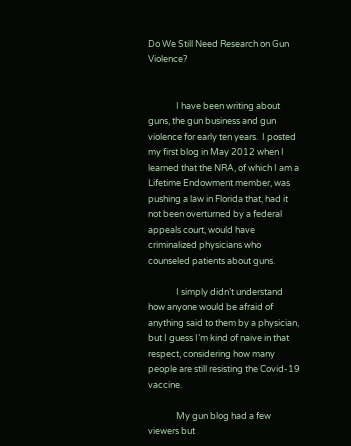Do We Still Need Research on Gun Violence?


              I have been writing about guns, the gun business and gun violence for early ten years.  I posted my first blog in May 2012 when I learned that the NRA, of which I am a Lifetime Endowment member, was pushing a law in Florida that, had it not been overturned by a federal appeals court, would have criminalized physicians who counseled patients about guns.

              I simply didn’t understand how anyone would be afraid of anything said to them by a physician, but I guess I’m kind of naive in that respect, considering how many people are still resisting the Covid-19 vaccine.

              My gun blog had a few viewers but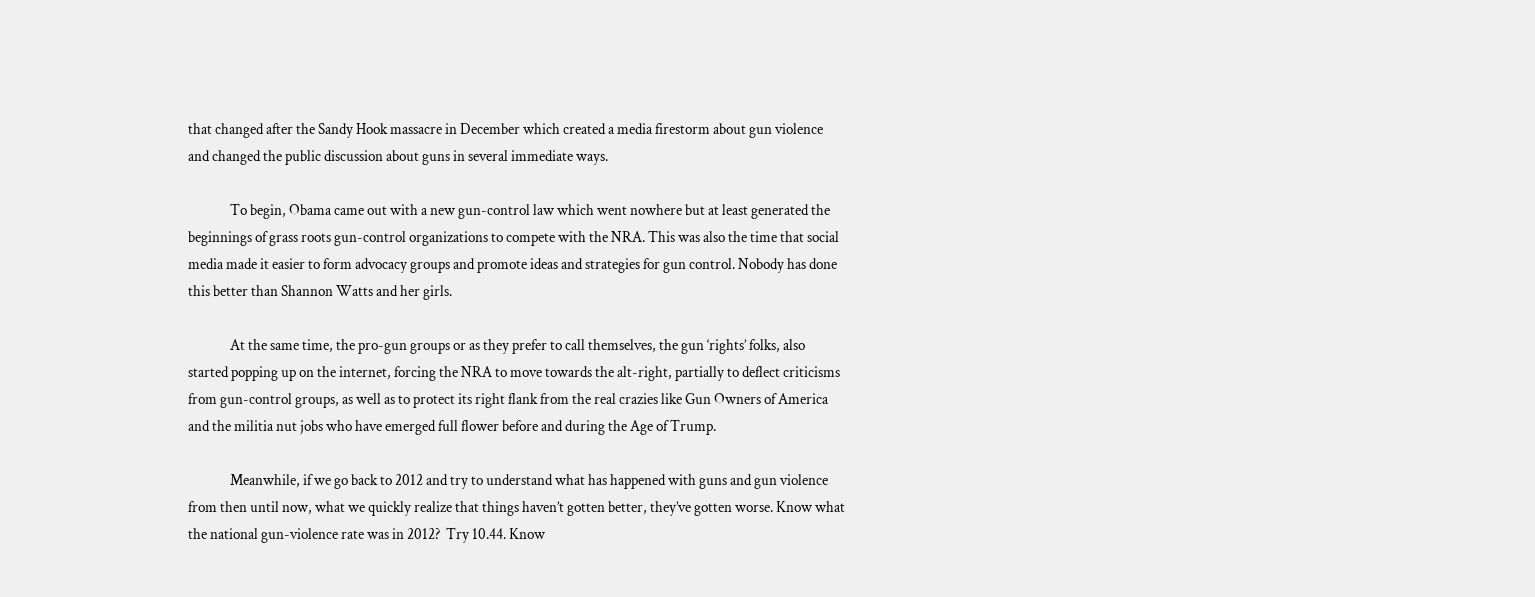that changed after the Sandy Hook massacre in December which created a media firestorm about gun violence and changed the public discussion about guns in several immediate ways.

              To begin, Obama came out with a new gun-control law which went nowhere but at least generated the beginnings of grass roots gun-control organizations to compete with the NRA. This was also the time that social media made it easier to form advocacy groups and promote ideas and strategies for gun control. Nobody has done this better than Shannon Watts and her girls.

              At the same time, the pro-gun groups or as they prefer to call themselves, the gun ‘rights’ folks, also started popping up on the internet, forcing the NRA to move towards the alt-right, partially to deflect criticisms from gun-control groups, as well as to protect its right flank from the real crazies like Gun Owners of America and the militia nut jobs who have emerged full flower before and during the Age of Trump.

              Meanwhile, if we go back to 2012 and try to understand what has happened with guns and gun violence from then until now, what we quickly realize that things haven’t gotten better, they’ve gotten worse. Know what the national gun-violence rate was in 2012?  Try 10.44. Know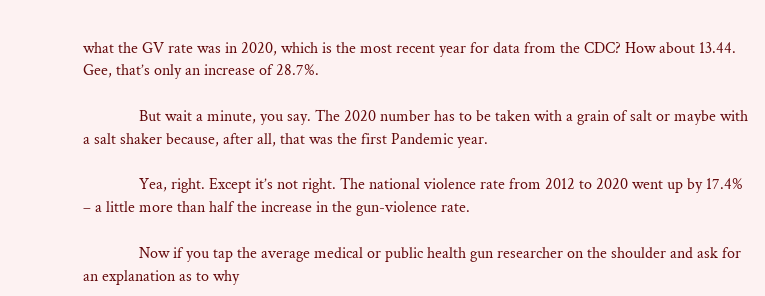what the GV rate was in 2020, which is the most recent year for data from the CDC? How about 13.44. Gee, that’s only an increase of 28.7%.

              But wait a minute, you say. The 2020 number has to be taken with a grain of salt or maybe with a salt shaker because, after all, that was the first Pandemic year.

              Yea, right. Except it’s not right. The national violence rate from 2012 to 2020 went up by 17.4% – a little more than half the increase in the gun-violence rate.

              Now if you tap the average medical or public health gun researcher on the shoulder and ask for an explanation as to why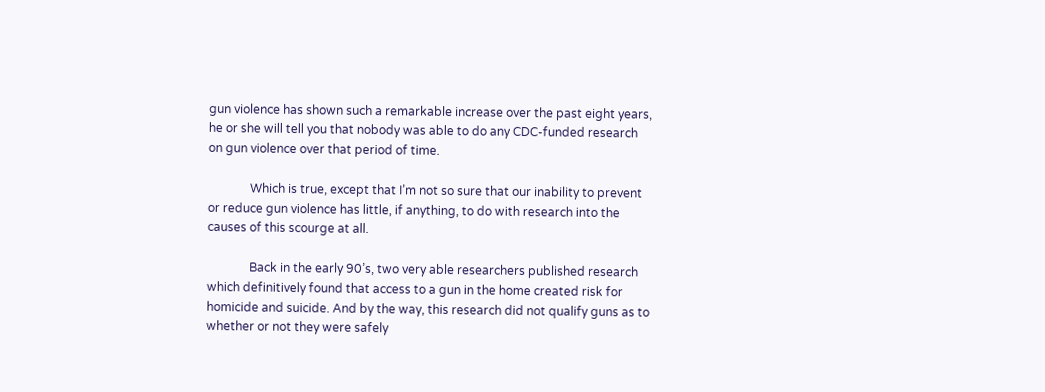gun violence has shown such a remarkable increase over the past eight years, he or she will tell you that nobody was able to do any CDC-funded research on gun violence over that period of time.

              Which is true, except that I’m not so sure that our inability to prevent or reduce gun violence has little, if anything, to do with research into the causes of this scourge at all.

              Back in the early 90’s, two very able researchers published research which definitively found that access to a gun in the home created risk for homicide and suicide. And by the way, this research did not qualify guns as to whether or not they were safely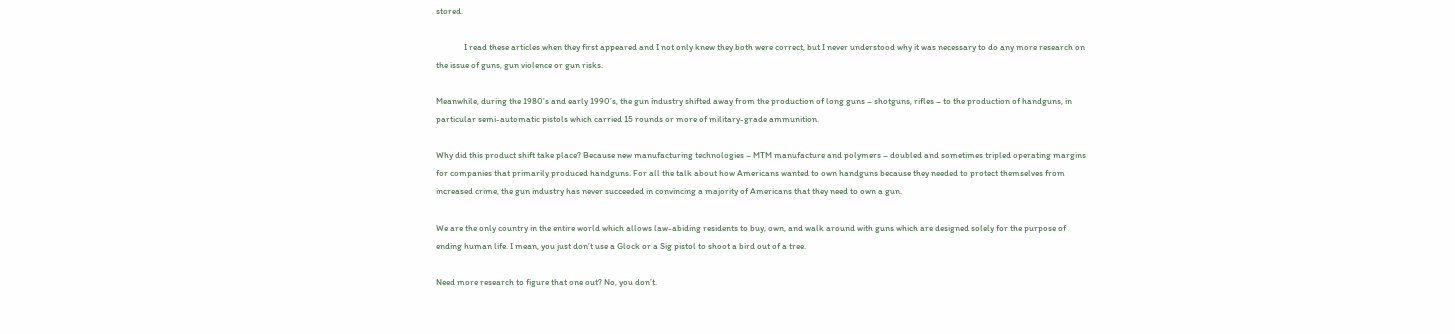stored.

              I read these articles when they first appeared and I not only knew they both were correct, but I never understood why it was necessary to do any more research on the issue of guns, gun violence or gun risks.

Meanwhile, during the 1980’s and early 1990’s, the gun industry shifted away from the production of long guns – shotguns, rifles – to the production of handguns, in particular semi-automatic pistols which carried 15 rounds or more of military-grade ammunition.

Why did this product shift take place? Because new manufacturing technologies – MTM manufacture and polymers – doubled and sometimes tripled operating margins for companies that primarily produced handguns. For all the talk about how Americans wanted to own handguns because they needed to protect themselves from increased crime, the gun industry has never succeeded in convincing a majority of Americans that they need to own a gun.

We are the only country in the entire world which allows law-abiding residents to buy, own, and walk around with guns which are designed solely for the purpose of ending human life. I mean, you just don’t use a Glock or a Sig pistol to shoot a bird out of a tree.

Need more research to figure that one out? No, you don’t.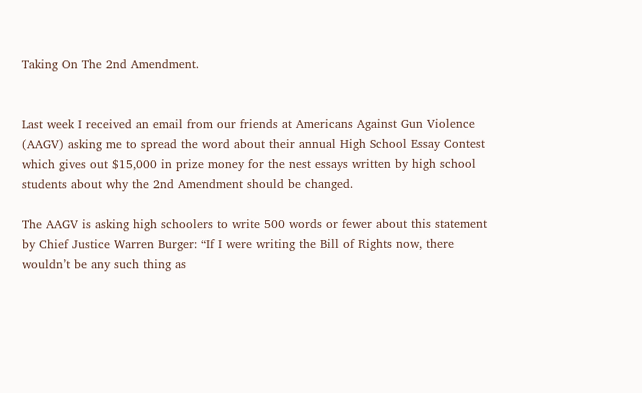Taking On The 2nd Amendment.


Last week I received an email from our friends at Americans Against Gun Violence (AAGV) asking me to spread the word about their annual High School Essay Contest which gives out $15,000 in prize money for the nest essays written by high school students about why the 2nd Amendment should be changed.

The AAGV is asking high schoolers to write 500 words or fewer about this statement by Chief Justice Warren Burger: “If I were writing the Bill of Rights now, there wouldn’t be any such thing as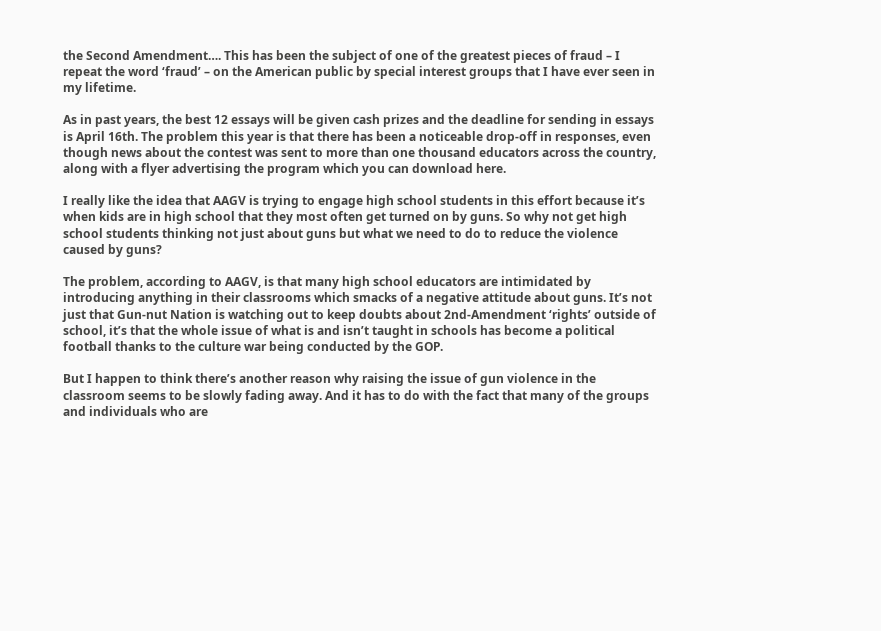the Second Amendment…. This has been the subject of one of the greatest pieces of fraud – I repeat the word ‘fraud’ – on the American public by special interest groups that I have ever seen in my lifetime.

As in past years, the best 12 essays will be given cash prizes and the deadline for sending in essays is April 16th. The problem this year is that there has been a noticeable drop-off in responses, even though news about the contest was sent to more than one thousand educators across the country, along with a flyer advertising the program which you can download here.

I really like the idea that AAGV is trying to engage high school students in this effort because it’s when kids are in high school that they most often get turned on by guns. So why not get high school students thinking not just about guns but what we need to do to reduce the violence caused by guns?

The problem, according to AAGV, is that many high school educators are intimidated by introducing anything in their classrooms which smacks of a negative attitude about guns. It’s not just that Gun-nut Nation is watching out to keep doubts about 2nd-Amendment ‘rights’ outside of school, it’s that the whole issue of what is and isn’t taught in schools has become a political football thanks to the culture war being conducted by the GOP.

But I happen to think there’s another reason why raising the issue of gun violence in the classroom seems to be slowly fading away. And it has to do with the fact that many of the groups and individuals who are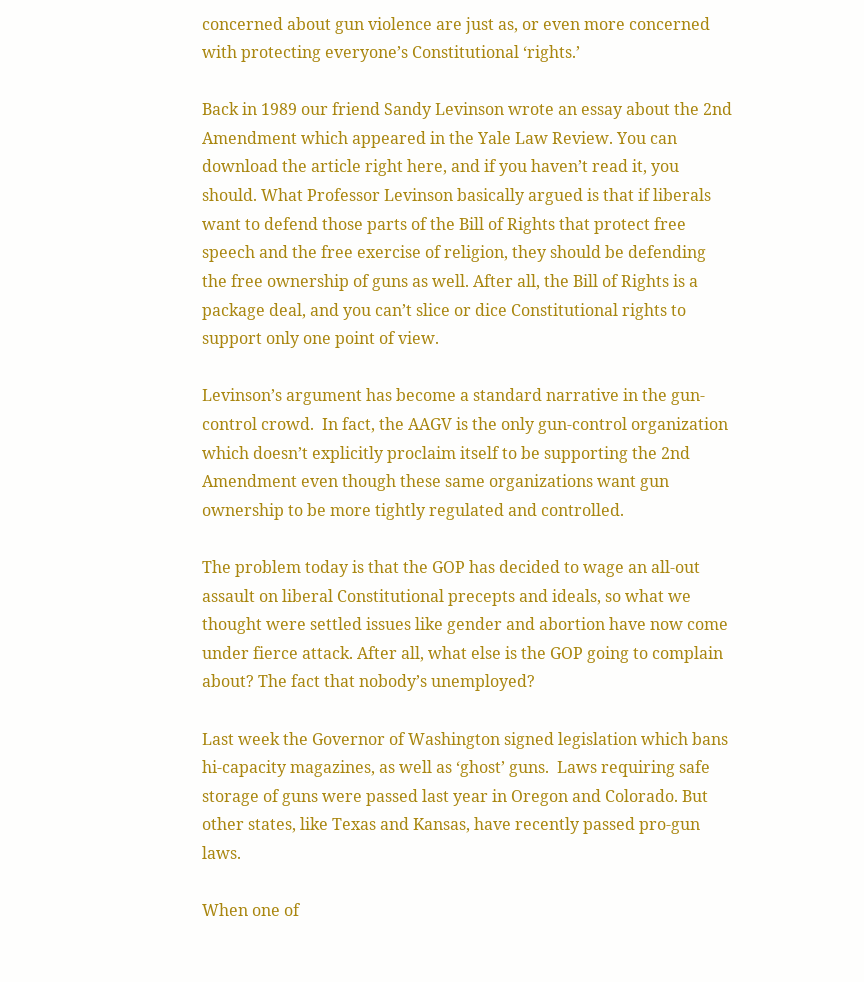concerned about gun violence are just as, or even more concerned with protecting everyone’s Constitutional ‘rights.’

Back in 1989 our friend Sandy Levinson wrote an essay about the 2nd Amendment which appeared in the Yale Law Review. You can download the article right here, and if you haven’t read it, you should. What Professor Levinson basically argued is that if liberals want to defend those parts of the Bill of Rights that protect free speech and the free exercise of religion, they should be defending the free ownership of guns as well. After all, the Bill of Rights is a package deal, and you can’t slice or dice Constitutional rights to support only one point of view.

Levinson’s argument has become a standard narrative in the gun-control crowd.  In fact, the AAGV is the only gun-control organization which doesn’t explicitly proclaim itself to be supporting the 2nd Amendment even though these same organizations want gun ownership to be more tightly regulated and controlled.

The problem today is that the GOP has decided to wage an all-out assault on liberal Constitutional precepts and ideals, so what we thought were settled issues like gender and abortion have now come under fierce attack. After all, what else is the GOP going to complain about? The fact that nobody’s unemployed?

Last week the Governor of Washington signed legislation which bans hi-capacity magazines, as well as ‘ghost’ guns.  Laws requiring safe storage of guns were passed last year in Oregon and Colorado. But other states, like Texas and Kansas, have recently passed pro-gun laws.

When one of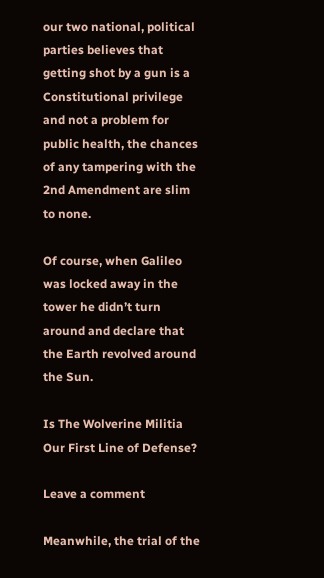our two national, political parties believes that getting shot by a gun is a Constitutional privilege and not a problem for public health, the chances of any tampering with the 2nd Amendment are slim to none.

Of course, when Galileo was locked away in the tower he didn’t turn around and declare that the Earth revolved around the Sun.

Is The Wolverine Militia Our First Line of Defense?

Leave a comment

Meanwhile, the trial of the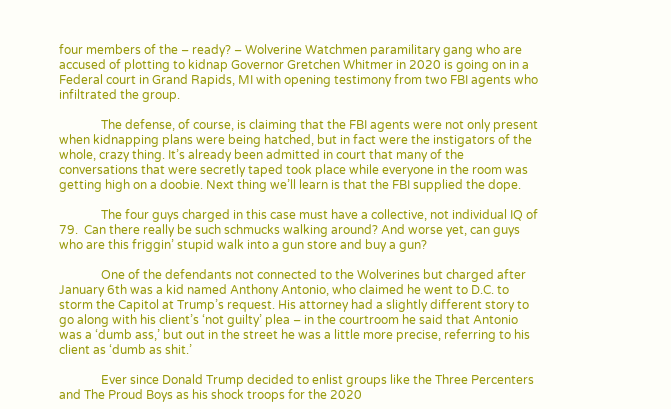four members of the – ready? – Wolverine Watchmen paramilitary gang who are accused of plotting to kidnap Governor Gretchen Whitmer in 2020 is going on in a Federal court in Grand Rapids, MI with opening testimony from two FBI agents who infiltrated the group.

              The defense, of course, is claiming that the FBI agents were not only present when kidnapping plans were being hatched, but in fact were the instigators of the whole, crazy thing. It’s already been admitted in court that many of the conversations that were secretly taped took place while everyone in the room was getting high on a doobie. Next thing we’ll learn is that the FBI supplied the dope.

              The four guys charged in this case must have a collective, not individual IQ of 79.  Can there really be such schmucks walking around? And worse yet, can guys who are this friggin’ stupid walk into a gun store and buy a gun?

              One of the defendants not connected to the Wolverines but charged after January 6th was a kid named Anthony Antonio, who claimed he went to D.C. to storm the Capitol at Trump’s request. His attorney had a slightly different story to go along with his client’s ‘not guilty’ plea – in the courtroom he said that Antonio was a ‘dumb ass,’ but out in the street he was a little more precise, referring to his client as ‘dumb as shit.’

              Ever since Donald Trump decided to enlist groups like the Three Percenters and The Proud Boys as his shock troops for the 2020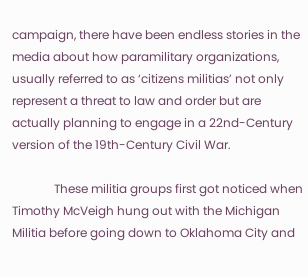campaign, there have been endless stories in the media about how paramilitary organizations, usually referred to as ‘citizens militias’ not only represent a threat to law and order but are actually planning to engage in a 22nd-Century version of the 19th-Century Civil War.

              These militia groups first got noticed when Timothy McVeigh hung out with the Michigan Militia before going down to Oklahoma City and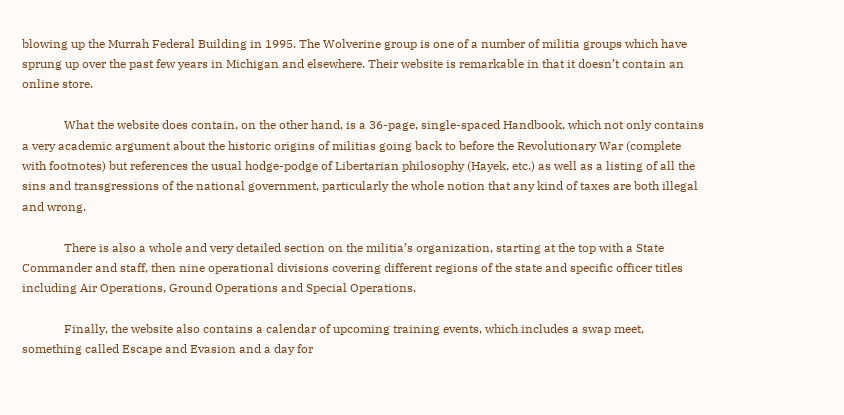blowing up the Murrah Federal Building in 1995. The Wolverine group is one of a number of militia groups which have sprung up over the past few years in Michigan and elsewhere. Their website is remarkable in that it doesn’t contain an online store.

              What the website does contain, on the other hand, is a 36-page, single-spaced Handbook, which not only contains a very academic argument about the historic origins of militias going back to before the Revolutionary War (complete with footnotes) but references the usual hodge-podge of Libertarian philosophy (Hayek, etc.) as well as a listing of all the sins and transgressions of the national government, particularly the whole notion that any kind of taxes are both illegal and wrong.

              There is also a whole and very detailed section on the militia’s organization, starting at the top with a State Commander and staff, then nine operational divisions covering different regions of the state and specific officer titles including Air Operations, Ground Operations and Special Operations.

              Finally, the website also contains a calendar of upcoming training events, which includes a swap meet, something called Escape and Evasion and a day for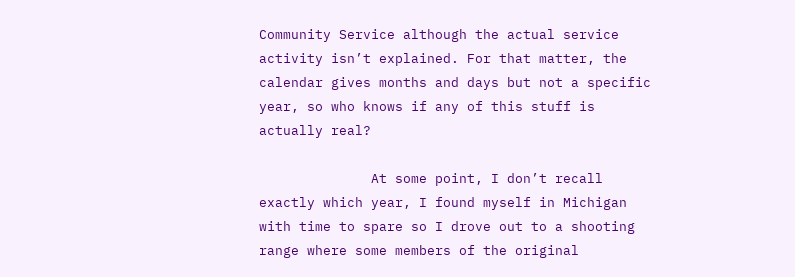Community Service although the actual service activity isn’t explained. For that matter, the calendar gives months and days but not a specific year, so who knows if any of this stuff is actually real?

              At some point, I don’t recall exactly which year, I found myself in Michigan with time to spare so I drove out to a shooting range where some members of the original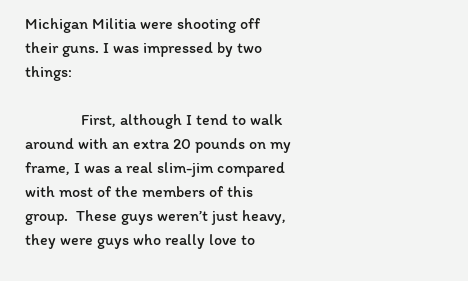Michigan Militia were shooting off their guns. I was impressed by two things:

              First, although I tend to walk around with an extra 20 pounds on my frame, I was a real slim-jim compared with most of the members of this group.  These guys weren’t just heavy, they were guys who really love to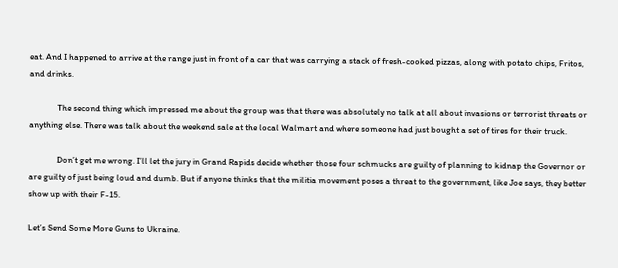eat. And I happened to arrive at the range just in front of a car that was carrying a stack of fresh-cooked pizzas, along with potato chips, Fritos, and drinks.

              The second thing which impressed me about the group was that there was absolutely no talk at all about invasions or terrorist threats or anything else. There was talk about the weekend sale at the local Walmart and where someone had just bought a set of tires for their truck.

              Don’t get me wrong. I’ll let the jury in Grand Rapids decide whether those four schmucks are guilty of planning to kidnap the Governor or are guilty of just being loud and dumb. But if anyone thinks that the militia movement poses a threat to the government, like Joe says, they better show up with their F-15.

Let’s Send Some More Guns to Ukraine.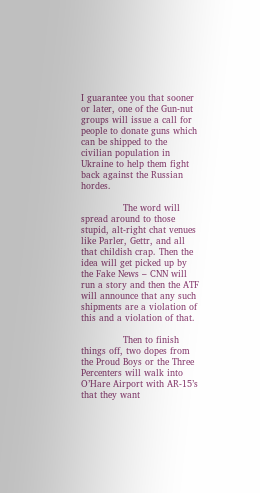I guarantee you that sooner or later, one of the Gun-nut groups will issue a call for people to donate guns which can be shipped to the civilian population in Ukraine to help them fight back against the Russian hordes.

              The word will spread around to those stupid, alt-right chat venues like Parler, Gettr, and all that childish crap. Then the idea will get picked up by the Fake News – CNN will run a story and then the ATF will announce that any such shipments are a violation of this and a violation of that.

              Then to finish things off, two dopes from the Proud Boys or the Three Percenters will walk into O’Hare Airport with AR-15’s that they want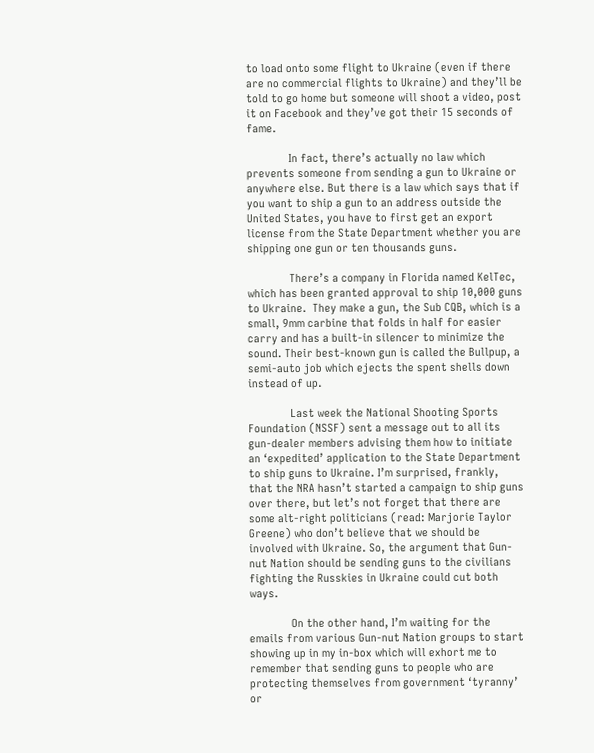to load onto some flight to Ukraine (even if there are no commercial flights to Ukraine) and they’ll be told to go home but someone will shoot a video, post it on Facebook and they’ve got their 15 seconds of fame.

              In fact, there’s actually no law which prevents someone from sending a gun to Ukraine or anywhere else. But there is a law which says that if you want to ship a gun to an address outside the United States, you have to first get an export license from the State Department whether you are shipping one gun or ten thousands guns.

              There’s a company in Florida named KelTec, which has been granted approval to ship 10,000 guns to Ukraine.  They make a gun, the Sub CQB, which is a small, 9mm carbine that folds in half for easier carry and has a built-in silencer to minimize the sound. Their best-known gun is called the Bullpup, a semi-auto job which ejects the spent shells down instead of up.

              Last week the National Shooting Sports Foundation (NSSF) sent a message out to all its gun-dealer members advising them how to initiate an ‘expedited’ application to the State Department to ship guns to Ukraine. I’m surprised, frankly, that the NRA hasn’t started a campaign to ship guns over there, but let’s not forget that there are some alt-right politicians (read: Marjorie Taylor Greene) who don’t believe that we should be involved with Ukraine. So, the argument that Gun-nut Nation should be sending guns to the civilians fighting the Russkies in Ukraine could cut both ways.

              On the other hand, I’m waiting for the emails from various Gun-nut Nation groups to start showing up in my in-box which will exhort me to remember that sending guns to people who are protecting themselves from government ‘tyranny’ or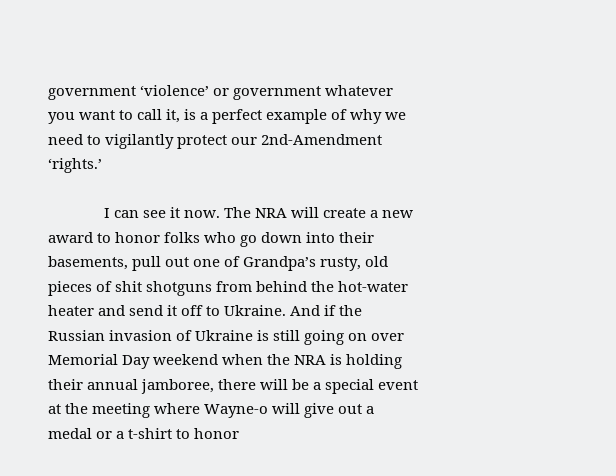government ‘violence’ or government whatever you want to call it, is a perfect example of why we need to vigilantly protect our 2nd-Amendment ‘rights.’

              I can see it now. The NRA will create a new award to honor folks who go down into their basements, pull out one of Grandpa’s rusty, old pieces of shit shotguns from behind the hot-water heater and send it off to Ukraine. And if the Russian invasion of Ukraine is still going on over Memorial Day weekend when the NRA is holding their annual jamboree, there will be a special event at the meeting where Wayne-o will give out a medal or a t-shirt to honor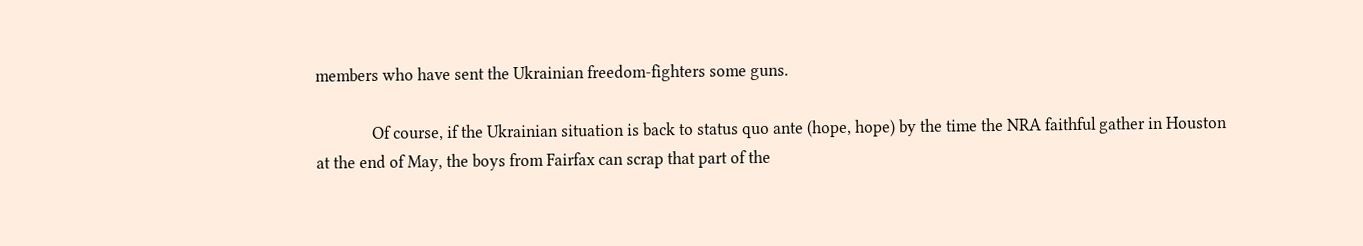members who have sent the Ukrainian freedom-fighters some guns.

              Of course, if the Ukrainian situation is back to status quo ante (hope, hope) by the time the NRA faithful gather in Houston at the end of May, the boys from Fairfax can scrap that part of the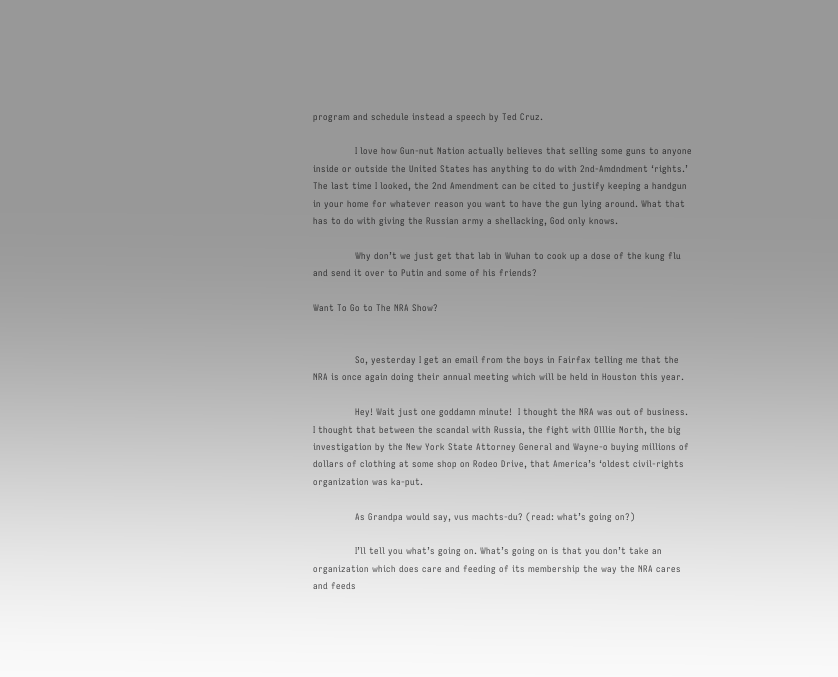program and schedule instead a speech by Ted Cruz.

              I love how Gun-nut Nation actually believes that selling some guns to anyone inside or outside the United States has anything to do with 2nd-Amdndment ‘rights.’ The last time I looked, the 2nd Amendment can be cited to justify keeping a handgun in your home for whatever reason you want to have the gun lying around. What that has to do with giving the Russian army a shellacking, God only knows.

              Why don’t we just get that lab in Wuhan to cook up a dose of the kung flu and send it over to Putin and some of his friends?

Want To Go to The NRA Show?


              So, yesterday I get an email from the boys in Fairfax telling me that the NRA is once again doing their annual meeting which will be held in Houston this year.

              Hey! Wait just one goddamn minute!  I thought the NRA was out of business.  I thought that between the scandal with Russia, the fight with Olllie North, the big investigation by the New York State Attorney General and Wayne-o buying millions of dollars of clothing at some shop on Rodeo Drive, that America’s ‘oldest civil-rights organization was ka-put.

              As Grandpa would say, vus machts-du? (read: what’s going on?)

              I’ll tell you what’s going on. What’s going on is that you don’t take an organization which does care and feeding of its membership the way the NRA cares and feeds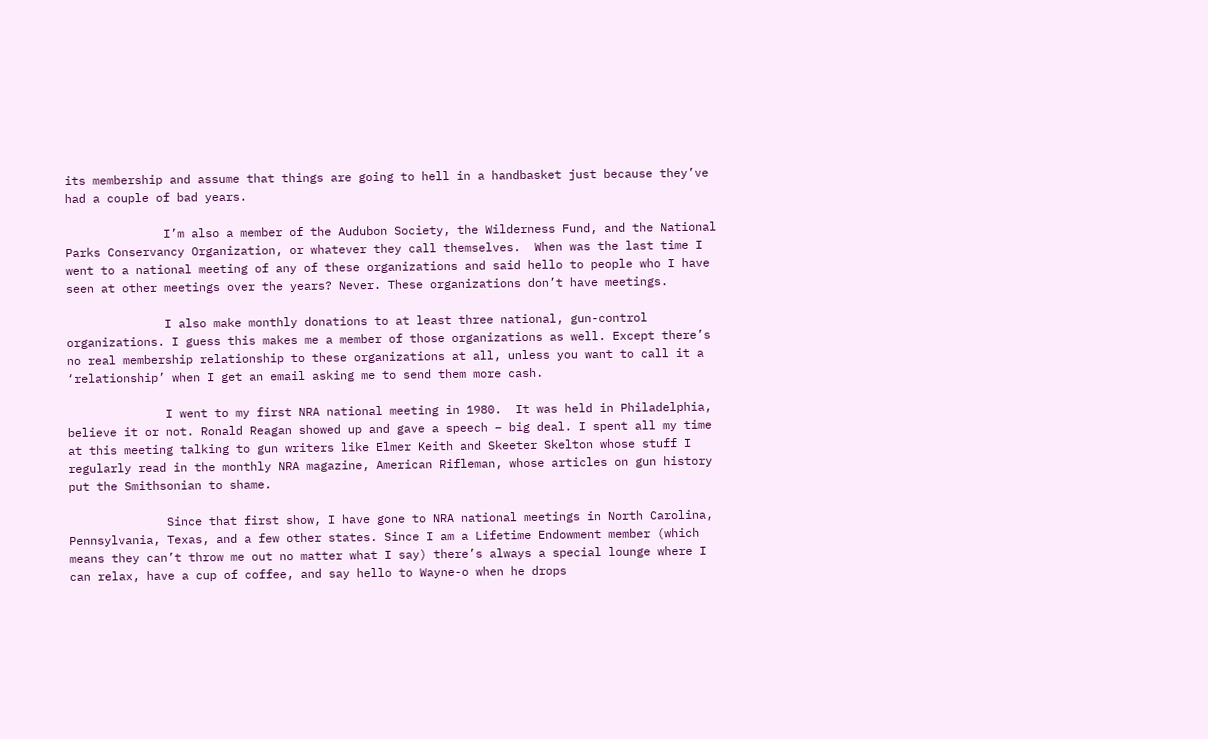its membership and assume that things are going to hell in a handbasket just because they’ve had a couple of bad years.

              I’m also a member of the Audubon Society, the Wilderness Fund, and the National Parks Conservancy Organization, or whatever they call themselves.  When was the last time I went to a national meeting of any of these organizations and said hello to people who I have seen at other meetings over the years? Never. These organizations don’t have meetings.

              I also make monthly donations to at least three national, gun-control organizations. I guess this makes me a member of those organizations as well. Except there’s no real membership relationship to these organizations at all, unless you want to call it a ‘relationship’ when I get an email asking me to send them more cash.

              I went to my first NRA national meeting in 1980.  It was held in Philadelphia, believe it or not. Ronald Reagan showed up and gave a speech – big deal. I spent all my time at this meeting talking to gun writers like Elmer Keith and Skeeter Skelton whose stuff I regularly read in the monthly NRA magazine, American Rifleman, whose articles on gun history put the Smithsonian to shame.

              Since that first show, I have gone to NRA national meetings in North Carolina, Pennsylvania, Texas, and a few other states. Since I am a Lifetime Endowment member (which means they can’t throw me out no matter what I say) there’s always a special lounge where I can relax, have a cup of coffee, and say hello to Wayne-o when he drops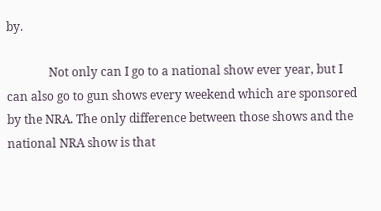by.

              Not only can I go to a national show ever year, but I can also go to gun shows every weekend which are sponsored by the NRA. The only difference between those shows and the national NRA show is that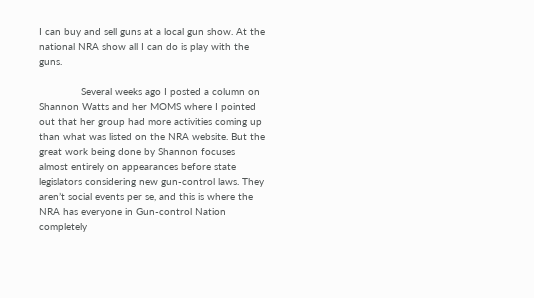I can buy and sell guns at a local gun show. At the national NRA show all I can do is play with the guns.

              Several weeks ago I posted a column on Shannon Watts and her MOMS where I pointed out that her group had more activities coming up than what was listed on the NRA website. But the great work being done by Shannon focuses almost entirely on appearances before state legislators considering new gun-control laws. They aren’t social events per se, and this is where the NRA has everyone in Gun-control Nation completely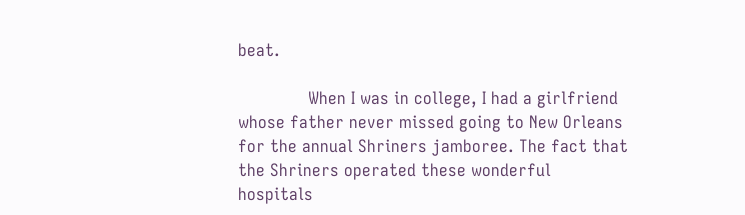beat.

              When I was in college, I had a girlfriend whose father never missed going to New Orleans for the annual Shriners jamboree. The fact that the Shriners operated these wonderful hospitals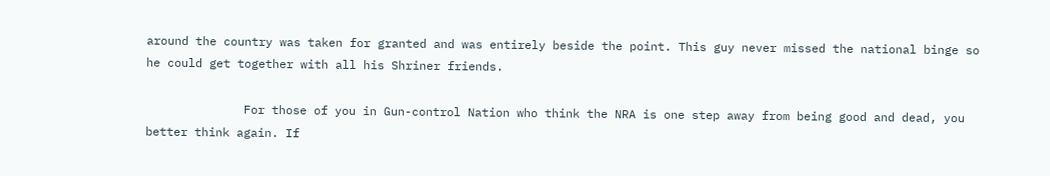around the country was taken for granted and was entirely beside the point. This guy never missed the national binge so he could get together with all his Shriner friends.

              For those of you in Gun-control Nation who think the NRA is one step away from being good and dead, you better think again. If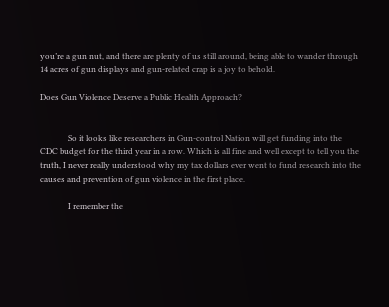you’re a gun nut, and there are plenty of us still around, being able to wander through 14 acres of gun displays and gun-related crap is a joy to behold.

Does Gun Violence Deserve a Public Health Approach?


              So it looks like researchers in Gun-control Nation will get funding into the CDC budget for the third year in a row. Which is all fine and well except to tell you the truth, I never really understood why my tax dollars ever went to fund research into the causes and prevention of gun violence in the first place.

              I remember the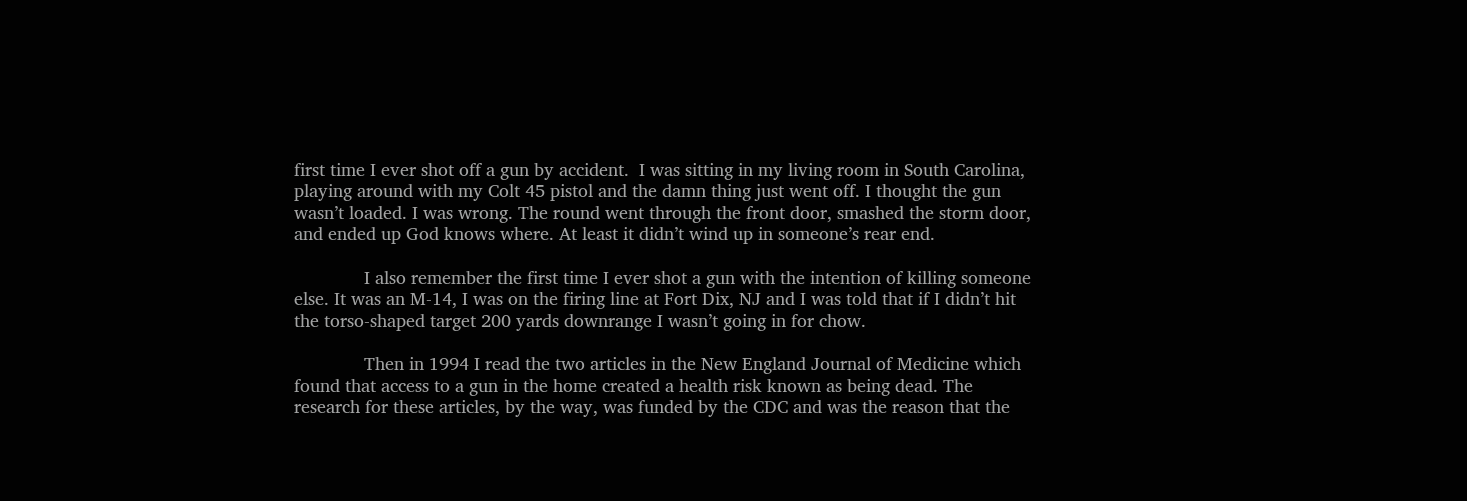first time I ever shot off a gun by accident.  I was sitting in my living room in South Carolina, playing around with my Colt 45 pistol and the damn thing just went off. I thought the gun wasn’t loaded. I was wrong. The round went through the front door, smashed the storm door, and ended up God knows where. At least it didn’t wind up in someone’s rear end.

              I also remember the first time I ever shot a gun with the intention of killing someone else. It was an M-14, I was on the firing line at Fort Dix, NJ and I was told that if I didn’t hit the torso-shaped target 200 yards downrange I wasn’t going in for chow.

              Then in 1994 I read the two articles in the New England Journal of Medicine which found that access to a gun in the home created a health risk known as being dead. The research for these articles, by the way, was funded by the CDC and was the reason that the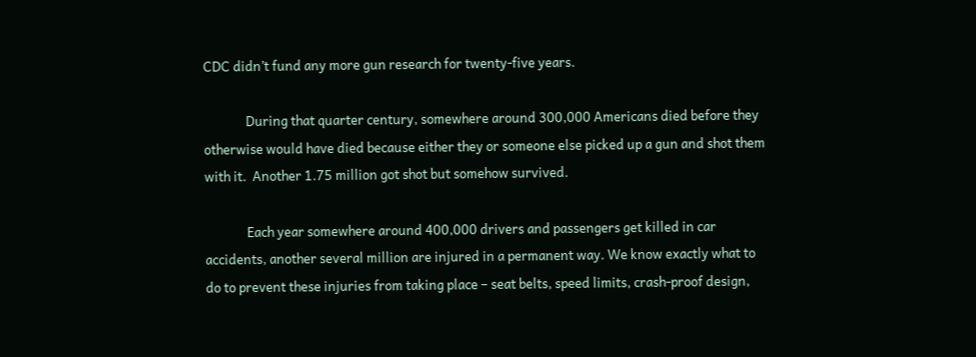CDC didn’t fund any more gun research for twenty-five years.

              During that quarter century, somewhere around 300,000 Americans died before they otherwise would have died because either they or someone else picked up a gun and shot them with it.  Another 1.75 million got shot but somehow survived.

              Each year somewhere around 400,000 drivers and passengers get killed in car accidents, another several million are injured in a permanent way. We know exactly what to do to prevent these injuries from taking place – seat belts, speed limits, crash-proof design,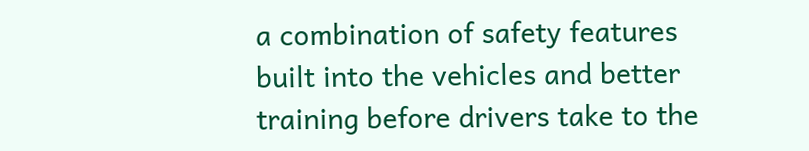a combination of safety features built into the vehicles and better training before drivers take to the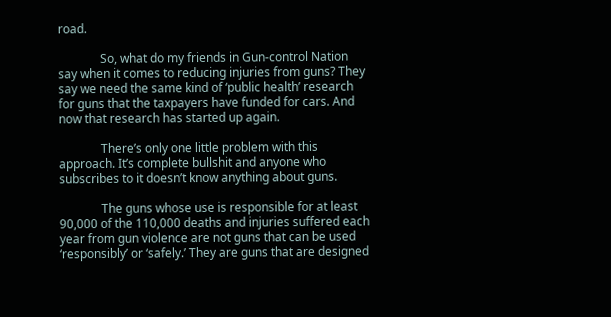road.

              So, what do my friends in Gun-control Nation say when it comes to reducing injuries from guns? They say we need the same kind of ‘public health’ research for guns that the taxpayers have funded for cars. And now that research has started up again.

              There’s only one little problem with this approach. It’s complete bullshit and anyone who subscribes to it doesn’t know anything about guns.

              The guns whose use is responsible for at least 90,000 of the 110,000 deaths and injuries suffered each year from gun violence are not guns that can be used ‘responsibly’ or ‘safely.’ They are guns that are designed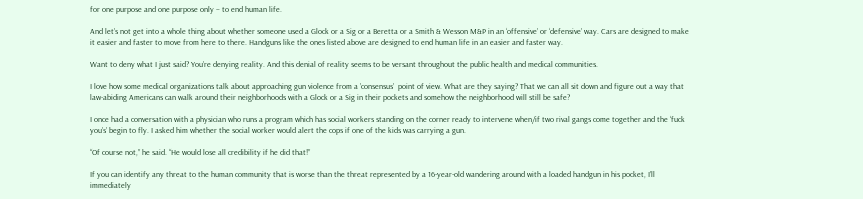for one purpose and one purpose only – to end human life.

And let’s not get into a whole thing about whether someone used a Glock or a Sig or a Beretta or a Smith & Wesson M&P in an ‘offensive’ or ‘defensive’ way. Cars are designed to make it easier and faster to move from here to there. Handguns like the ones listed above are designed to end human life in an easier and faster way.

Want to deny what I just said? You’re denying reality. And this denial of reality seems to be versant throughout the public health and medical communities.

I love how some medical organizations talk about approaching gun violence from a ’consensus’  point of view. What are they saying? That we can all sit down and figure out a way that law-abiding Americans can walk around their neighborhoods with a Glock or a Sig in their pockets and somehow the neighborhood will still be safe?

I once had a conversation with a physician who runs a program which has social workers standing on the corner ready to intervene when/if two rival gangs come together and the ‘fuck you’s’ begin to fly. I asked him whether the social worker would alert the cops if one of the kids was carrying a gun.

“Of course not,” he said. “He would lose all credibility if he did that!”

If you can identify any threat to the human community that is worse than the threat represented by a 16-year-old wandering around with a loaded handgun in his pocket, I’ll immediately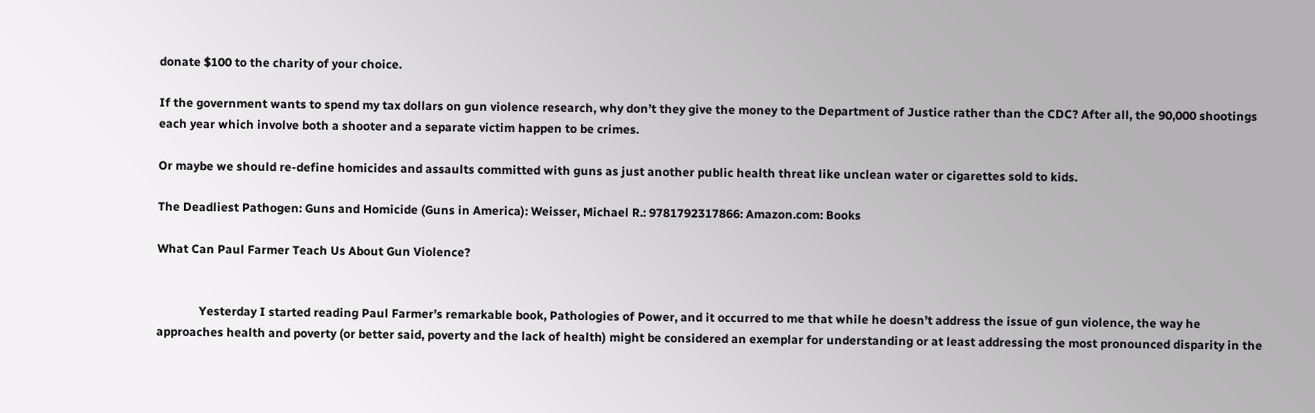donate $100 to the charity of your choice.

If the government wants to spend my tax dollars on gun violence research, why don’t they give the money to the Department of Justice rather than the CDC? After all, the 90,000 shootings each year which involve both a shooter and a separate victim happen to be crimes.

Or maybe we should re-define homicides and assaults committed with guns as just another public health threat like unclean water or cigarettes sold to kids.

The Deadliest Pathogen: Guns and Homicide (Guns in America): Weisser, Michael R.: 9781792317866: Amazon.com: Books

What Can Paul Farmer Teach Us About Gun Violence?


              Yesterday I started reading Paul Farmer’s remarkable book, Pathologies of Power, and it occurred to me that while he doesn’t address the issue of gun violence, the way he approaches health and poverty (or better said, poverty and the lack of health) might be considered an exemplar for understanding or at least addressing the most pronounced disparity in the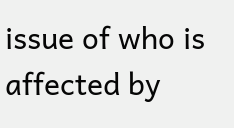issue of who is affected by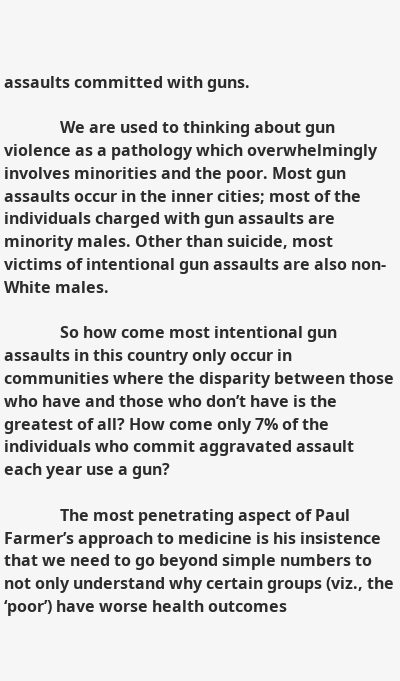assaults committed with guns.

              We are used to thinking about gun violence as a pathology which overwhelmingly involves minorities and the poor. Most gun assaults occur in the inner cities; most of the individuals charged with gun assaults are minority males. Other than suicide, most victims of intentional gun assaults are also non-White males.

              So how come most intentional gun assaults in this country only occur in communities where the disparity between those who have and those who don’t have is the greatest of all? How come only 7% of the individuals who commit aggravated assault each year use a gun?

              The most penetrating aspect of Paul Farmer’s approach to medicine is his insistence that we need to go beyond simple numbers to not only understand why certain groups (viz., the ‘poor’) have worse health outcomes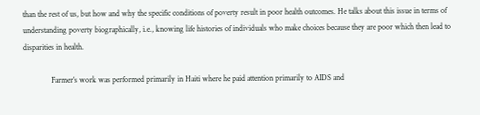than the rest of us, but how and why the specific conditions of poverty result in poor health outcomes. He talks about this issue in terms of understanding poverty biographically, i.e., knowing life histories of individuals who make choices because they are poor which then lead to disparities in health.

              Farmer’s work was performed primarily in Haiti where he paid attention primarily to AIDS and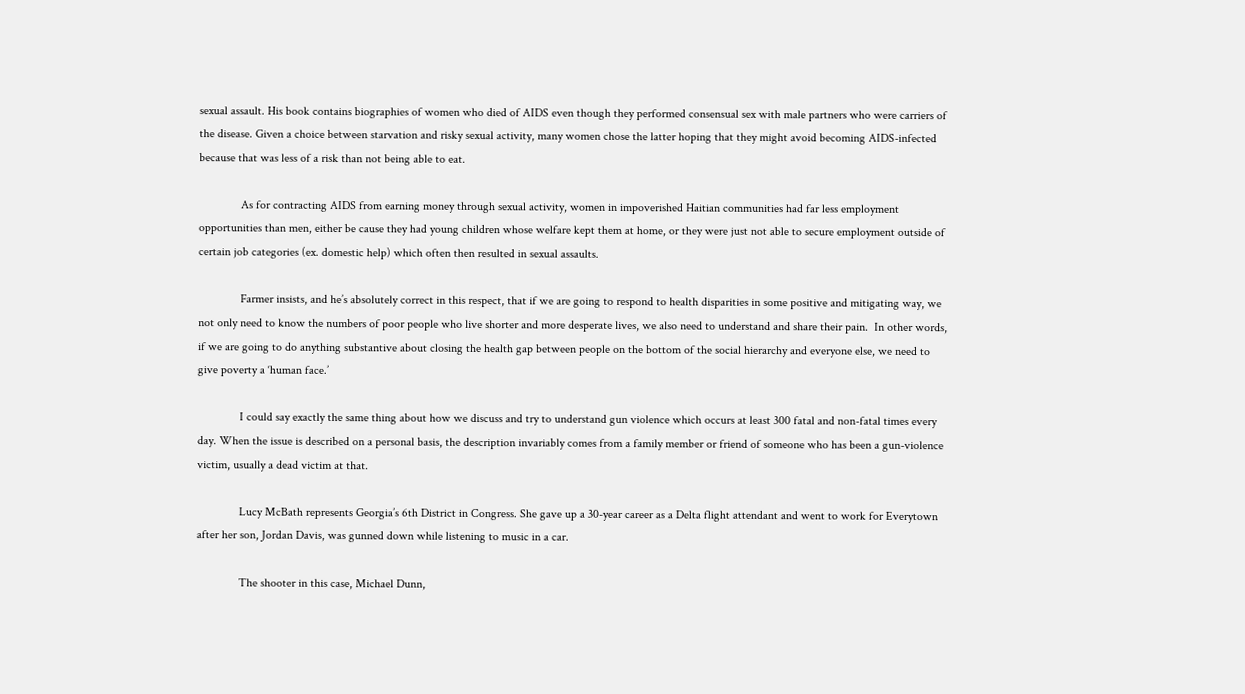sexual assault. His book contains biographies of women who died of AIDS even though they performed consensual sex with male partners who were carriers of the disease. Given a choice between starvation and risky sexual activity, many women chose the latter hoping that they might avoid becoming AIDS-infected because that was less of a risk than not being able to eat.

              As for contracting AIDS from earning money through sexual activity, women in impoverished Haitian communities had far less employment opportunities than men, either be cause they had young children whose welfare kept them at home, or they were just not able to secure employment outside of certain job categories (ex. domestic help) which often then resulted in sexual assaults.

              Farmer insists, and he’s absolutely correct in this respect, that if we are going to respond to health disparities in some positive and mitigating way, we not only need to know the numbers of poor people who live shorter and more desperate lives, we also need to understand and share their pain.  In other words, if we are going to do anything substantive about closing the health gap between people on the bottom of the social hierarchy and everyone else, we need to give poverty a ‘human face.’

              I could say exactly the same thing about how we discuss and try to understand gun violence which occurs at least 300 fatal and non-fatal times every day. When the issue is described on a personal basis, the description invariably comes from a family member or friend of someone who has been a gun-violence victim, usually a dead victim at that.

              Lucy McBath represents Georgia’s 6th District in Congress. She gave up a 30-year career as a Delta flight attendant and went to work for Everytown after her son, Jordan Davis, was gunned down while listening to music in a car.

              The shooter in this case, Michael Dunn,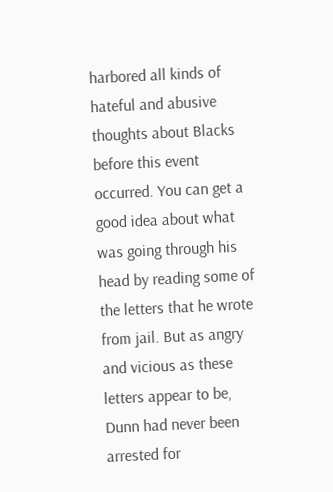harbored all kinds of hateful and abusive thoughts about Blacks before this event occurred. You can get a good idea about what was going through his head by reading some of the letters that he wrote from jail. But as angry and vicious as these letters appear to be, Dunn had never been arrested for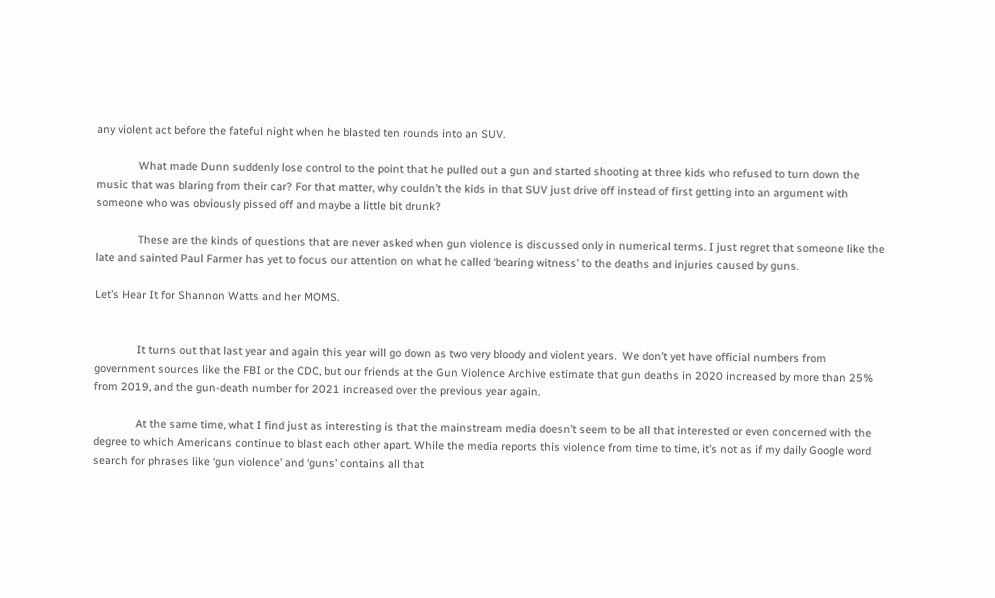any violent act before the fateful night when he blasted ten rounds into an SUV.

              What made Dunn suddenly lose control to the point that he pulled out a gun and started shooting at three kids who refused to turn down the music that was blaring from their car? For that matter, why couldn’t the kids in that SUV just drive off instead of first getting into an argument with someone who was obviously pissed off and maybe a little bit drunk?

              These are the kinds of questions that are never asked when gun violence is discussed only in numerical terms. I just regret that someone like the late and sainted Paul Farmer has yet to focus our attention on what he called ‘bearing witness’ to the deaths and injuries caused by guns.

Let’s Hear It for Shannon Watts and her MOMS.


              It turns out that last year and again this year will go down as two very bloody and violent years.  We don’t yet have official numbers from government sources like the FBI or the CDC, but our friends at the Gun Violence Archive estimate that gun deaths in 2020 increased by more than 25% from 2019, and the gun-death number for 2021 increased over the previous year again.

              At the same time, what I find just as interesting is that the mainstream media doesn’t seem to be all that interested or even concerned with the degree to which Americans continue to blast each other apart. While the media reports this violence from time to time, it’s not as if my daily Google word search for phrases like ‘gun violence’ and ‘guns’ contains all that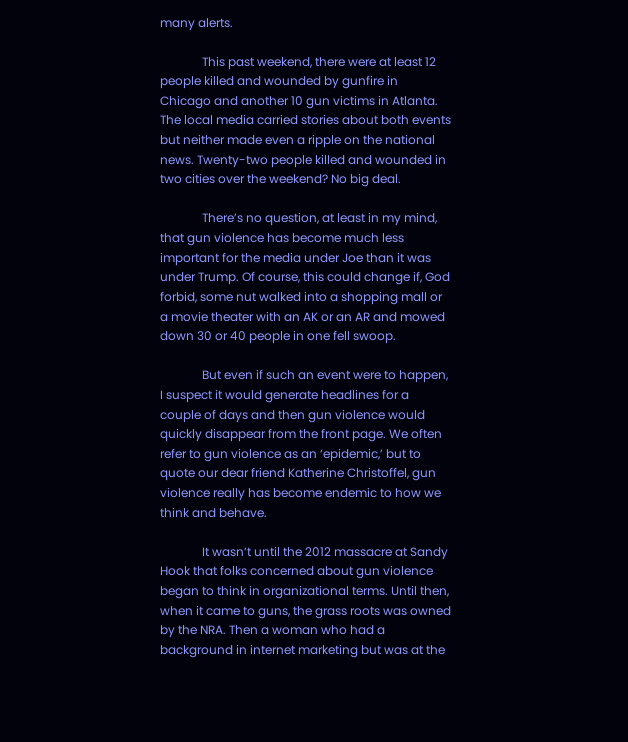many alerts.

              This past weekend, there were at least 12 people killed and wounded by gunfire in Chicago and another 10 gun victims in Atlanta.  The local media carried stories about both events but neither made even a ripple on the national news. Twenty-two people killed and wounded in two cities over the weekend? No big deal.

              There’s no question, at least in my mind, that gun violence has become much less important for the media under Joe than it was under Trump. Of course, this could change if, God forbid, some nut walked into a shopping mall or a movie theater with an AK or an AR and mowed down 30 or 40 people in one fell swoop.

              But even if such an event were to happen, I suspect it would generate headlines for a couple of days and then gun violence would quickly disappear from the front page. We often refer to gun violence as an ‘epidemic,’ but to quote our dear friend Katherine Christoffel, gun violence really has become endemic to how we think and behave.

              It wasn’t until the 2012 massacre at Sandy Hook that folks concerned about gun violence began to think in organizational terms. Until then, when it came to guns, the grass roots was owned by the NRA. Then a woman who had a background in internet marketing but was at the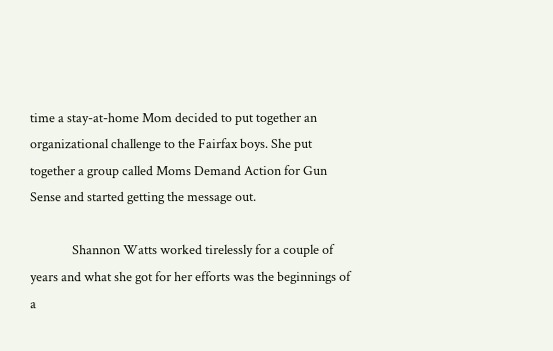time a stay-at-home Mom decided to put together an organizational challenge to the Fairfax boys. She put together a group called Moms Demand Action for Gun Sense and started getting the message out.

              Shannon Watts worked tirelessly for a couple of years and what she got for her efforts was the beginnings of a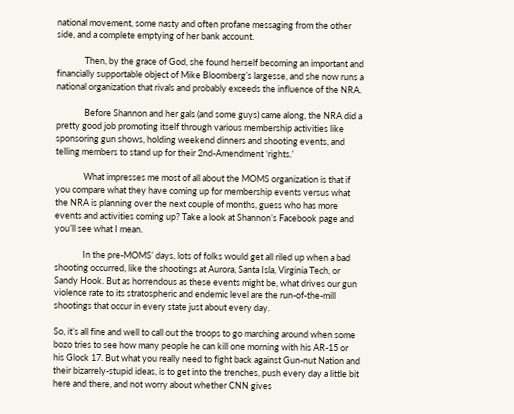national movement, some nasty and often profane messaging from the other side, and a complete emptying of her bank account.

              Then, by the grace of God, she found herself becoming an important and financially supportable object of Mike Bloomberg’s largesse, and she now runs a national organization that rivals and probably exceeds the influence of the NRA.

              Before Shannon and her gals (and some guys) came along, the NRA did a pretty good job promoting itself through various membership activities like sponsoring gun shows, holding weekend dinners and shooting events, and telling members to stand up for their 2nd-Amendment ‘rights.’

              What impresses me most of all about the MOMS organization is that if you compare what they have coming up for membership events versus what the NRA is planning over the next couple of months, guess who has more events and activities coming up? Take a look at Shannon’s Facebook page and you’ll see what I mean.

              In the pre-MOMS’ days, lots of folks would get all riled up when a bad shooting occurred, like the shootings at Aurora, Santa Isla, Virginia Tech, or Sandy Hook. But as horrendous as these events might be, what drives our gun violence rate to its stratospheric and endemic level are the run-of-the-mill shootings that occur in every state just about every day.

So, it’s all fine and well to call out the troops to go marching around when some bozo tries to see how many people he can kill one morning with his AR-15 or his Glock 17. But what you really need to fight back against Gun-nut Nation and their bizarrely-stupid ideas, is to get into the trenches, push every day a little bit here and there, and not worry about whether CNN gives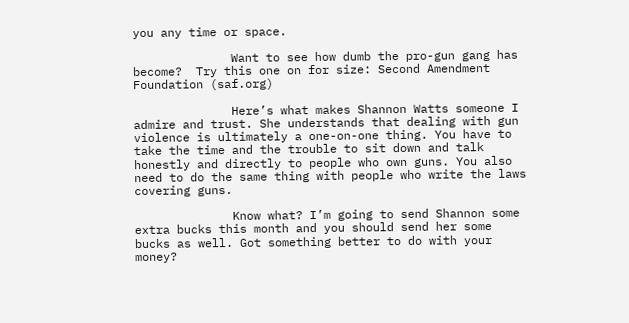you any time or space.

              Want to see how dumb the pro-gun gang has become?  Try this one on for size: Second Amendment Foundation (saf.org)

              Here’s what makes Shannon Watts someone I admire and trust. She understands that dealing with gun violence is ultimately a one-on-one thing. You have to take the time and the trouble to sit down and talk honestly and directly to people who own guns. You also need to do the same thing with people who write the laws covering guns.

              Know what? I’m going to send Shannon some extra bucks this month and you should send her some bucks as well. Got something better to do with your money?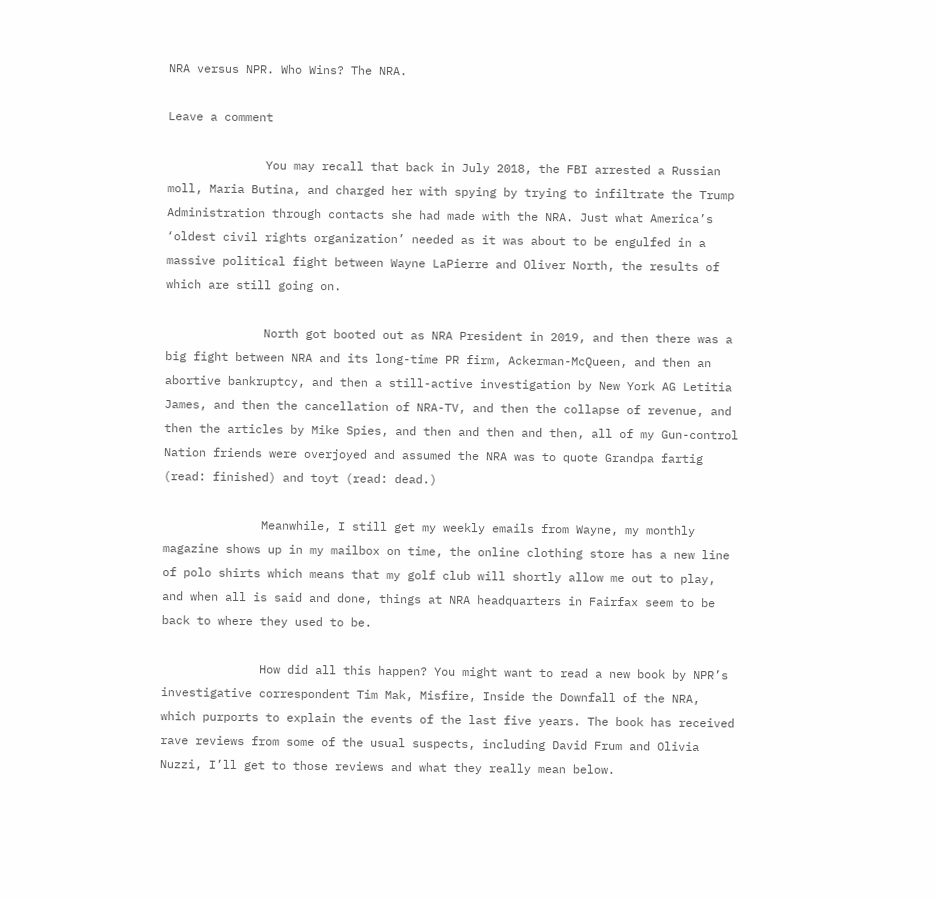NRA versus NPR. Who Wins? The NRA.

Leave a comment

              You may recall that back in July 2018, the FBI arrested a Russian moll, Maria Butina, and charged her with spying by trying to infiltrate the Trump Administration through contacts she had made with the NRA. Just what America’s ‘oldest civil rights organization’ needed as it was about to be engulfed in a massive political fight between Wayne LaPierre and Oliver North, the results of which are still going on.

              North got booted out as NRA President in 2019, and then there was a big fight between NRA and its long-time PR firm, Ackerman-McQueen, and then an abortive bankruptcy, and then a still-active investigation by New York AG Letitia James, and then the cancellation of NRA-TV, and then the collapse of revenue, and then the articles by Mike Spies, and then and then and then, all of my Gun-control Nation friends were overjoyed and assumed the NRA was to quote Grandpa fartig (read: finished) and toyt (read: dead.)

              Meanwhile, I still get my weekly emails from Wayne, my monthly magazine shows up in my mailbox on time, the online clothing store has a new line of polo shirts which means that my golf club will shortly allow me out to play, and when all is said and done, things at NRA headquarters in Fairfax seem to be back to where they used to be.

              How did all this happen? You might want to read a new book by NPR’s investigative correspondent Tim Mak, Misfire, Inside the Downfall of the NRA, which purports to explain the events of the last five years. The book has received rave reviews from some of the usual suspects, including David Frum and Olivia Nuzzi, I’ll get to those reviews and what they really mean below.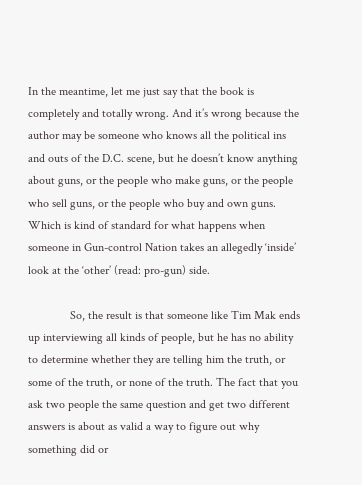In the meantime, let me just say that the book is completely and totally wrong. And it’s wrong because the author may be someone who knows all the political ins and outs of the D.C. scene, but he doesn’t know anything about guns, or the people who make guns, or the people who sell guns, or the people who buy and own guns. Which is kind of standard for what happens when someone in Gun-control Nation takes an allegedly ‘inside’ look at the ‘other’ (read: pro-gun) side.

              So, the result is that someone like Tim Mak ends up interviewing all kinds of people, but he has no ability to determine whether they are telling him the truth, or some of the truth, or none of the truth. The fact that you ask two people the same question and get two different answers is about as valid a way to figure out why something did or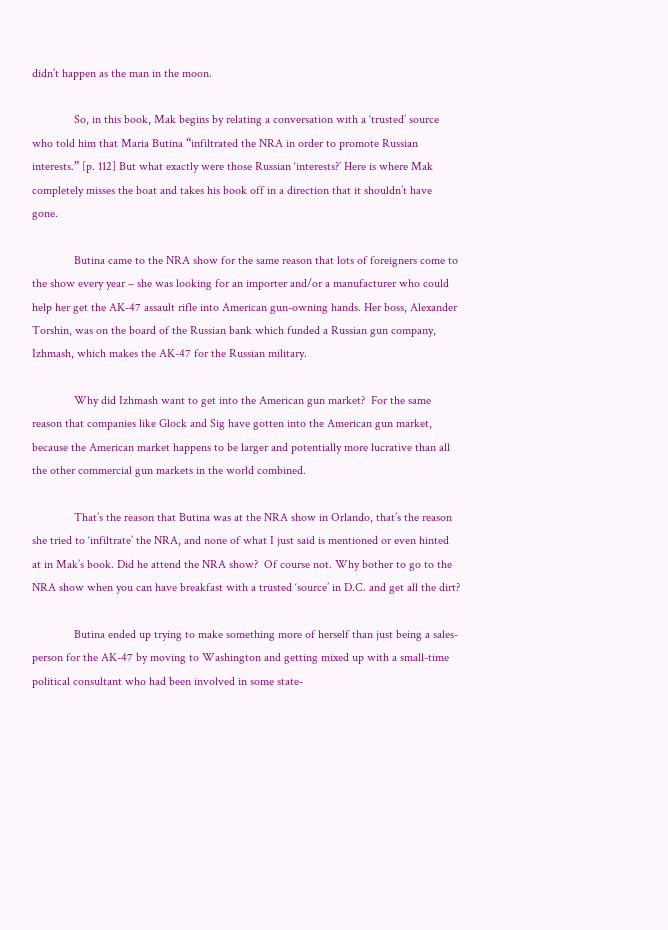didn’t happen as the man in the moon.

              So, in this book, Mak begins by relating a conversation with a ‘trusted’ source who told him that Maria Butina “infiltrated the NRA in order to promote Russian interests.” [p. 112] But what exactly were those Russian ‘interests?’ Here is where Mak completely misses the boat and takes his book off in a direction that it shouldn’t have gone.

              Butina came to the NRA show for the same reason that lots of foreigners come to the show every year – she was looking for an importer and/or a manufacturer who could help her get the AK-47 assault rifle into American gun-owning hands. Her boss, Alexander Torshin, was on the board of the Russian bank which funded a Russian gun company, Izhmash, which makes the AK-47 for the Russian military.

              Why did Izhmash want to get into the American gun market?  For the same reason that companies like Glock and Sig have gotten into the American gun market, because the American market happens to be larger and potentially more lucrative than all the other commercial gun markets in the world combined.

              That’s the reason that Butina was at the NRA show in Orlando, that’s the reason she tried to ‘infiltrate’ the NRA, and none of what I just said is mentioned or even hinted at in Mak’s book. Did he attend the NRA show?  Of course not. Why bother to go to the NRA show when you can have breakfast with a trusted ‘source’ in D.C. and get all the dirt?

              Butina ended up trying to make something more of herself than just being a sales-person for the AK-47 by moving to Washington and getting mixed up with a small-time political consultant who had been involved in some state-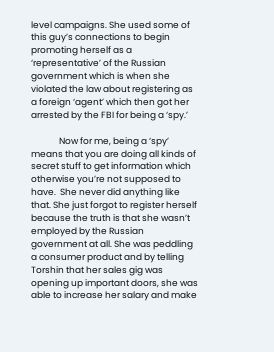level campaigns. She used some of this guy’s connections to begin promoting herself as a ‘representative’ of the Russian government which is when she violated the law about registering as a foreign ‘agent’ which then got her arrested by the FBI for being a ‘spy.’

              Now for me, being a ‘spy’ means that you are doing all kinds of secret stuff to get information which otherwise you’re not supposed to have.  She never did anything like that. She just forgot to register herself because the truth is that she wasn’t employed by the Russian government at all. She was peddling a consumer product and by telling Torshin that her sales gig was opening up important doors, she was able to increase her salary and make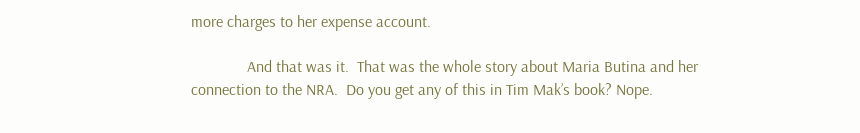more charges to her expense account.

              And that was it.  That was the whole story about Maria Butina and her connection to the NRA.  Do you get any of this in Tim Mak’s book? Nope.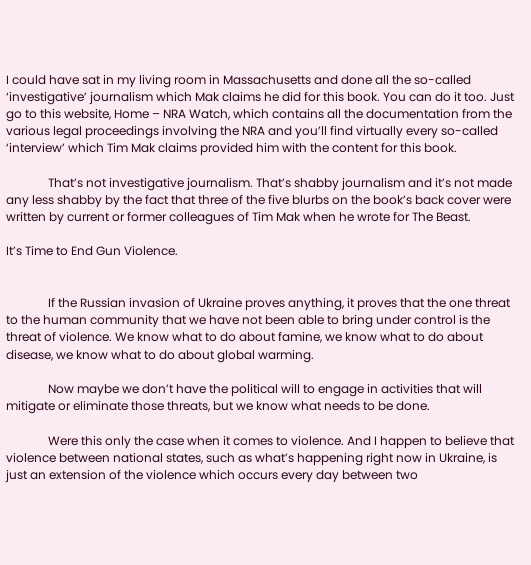I could have sat in my living room in Massachusetts and done all the so-called ‘investigative’ journalism which Mak claims he did for this book. You can do it too. Just go to this website, Home – NRA Watch, which contains all the documentation from the various legal proceedings involving the NRA and you’ll find virtually every so-called ‘interview’ which Tim Mak claims provided him with the content for this book.

              That’s not investigative journalism. That’s shabby journalism and it’s not made any less shabby by the fact that three of the five blurbs on the book’s back cover were written by current or former colleagues of Tim Mak when he wrote for The Beast.

It’s Time to End Gun Violence.


              If the Russian invasion of Ukraine proves anything, it proves that the one threat to the human community that we have not been able to bring under control is the threat of violence. We know what to do about famine, we know what to do about disease, we know what to do about global warming.

              Now maybe we don’t have the political will to engage in activities that will mitigate or eliminate those threats, but we know what needs to be done.

              Were this only the case when it comes to violence. And I happen to believe that violence between national states, such as what’s happening right now in Ukraine, is just an extension of the violence which occurs every day between two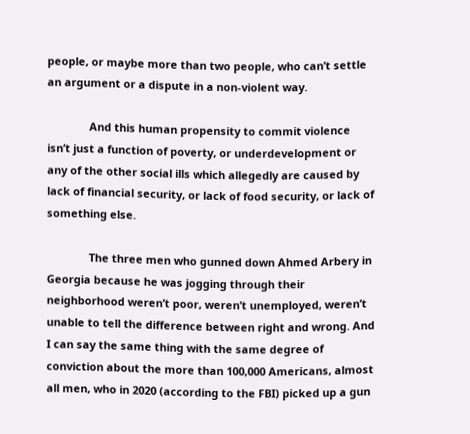people, or maybe more than two people, who can’t settle an argument or a dispute in a non-violent way.

              And this human propensity to commit violence isn’t just a function of poverty, or underdevelopment or any of the other social ills which allegedly are caused by lack of financial security, or lack of food security, or lack of something else.

              The three men who gunned down Ahmed Arbery in Georgia because he was jogging through their neighborhood weren’t poor, weren’t unemployed, weren’t unable to tell the difference between right and wrong. And I can say the same thing with the same degree of conviction about the more than 100,000 Americans, almost all men, who in 2020 (according to the FBI) picked up a gun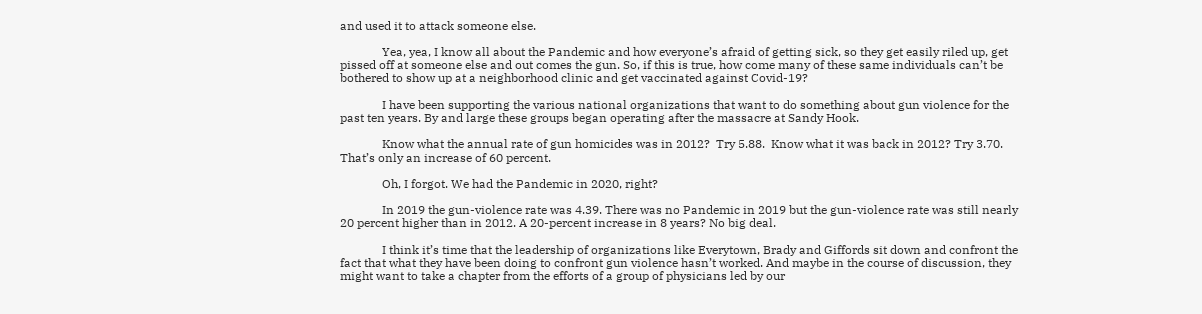and used it to attack someone else.

              Yea, yea, I know all about the Pandemic and how everyone’s afraid of getting sick, so they get easily riled up, get pissed off at someone else and out comes the gun. So, if this is true, how come many of these same individuals can’t be bothered to show up at a neighborhood clinic and get vaccinated against Covid-19?

              I have been supporting the various national organizations that want to do something about gun violence for the past ten years. By and large these groups began operating after the massacre at Sandy Hook.

              Know what the annual rate of gun homicides was in 2012?  Try 5.88.  Know what it was back in 2012? Try 3.70.  That’s only an increase of 60 percent.

              Oh, I forgot. We had the Pandemic in 2020, right?

              In 2019 the gun-violence rate was 4.39. There was no Pandemic in 2019 but the gun-violence rate was still nearly 20 percent higher than in 2012. A 20-percent increase in 8 years? No big deal.

              I think it’s time that the leadership of organizations like Everytown, Brady and Giffords sit down and confront the fact that what they have been doing to confront gun violence hasn’t worked. And maybe in the course of discussion, they might want to take a chapter from the efforts of a group of physicians led by our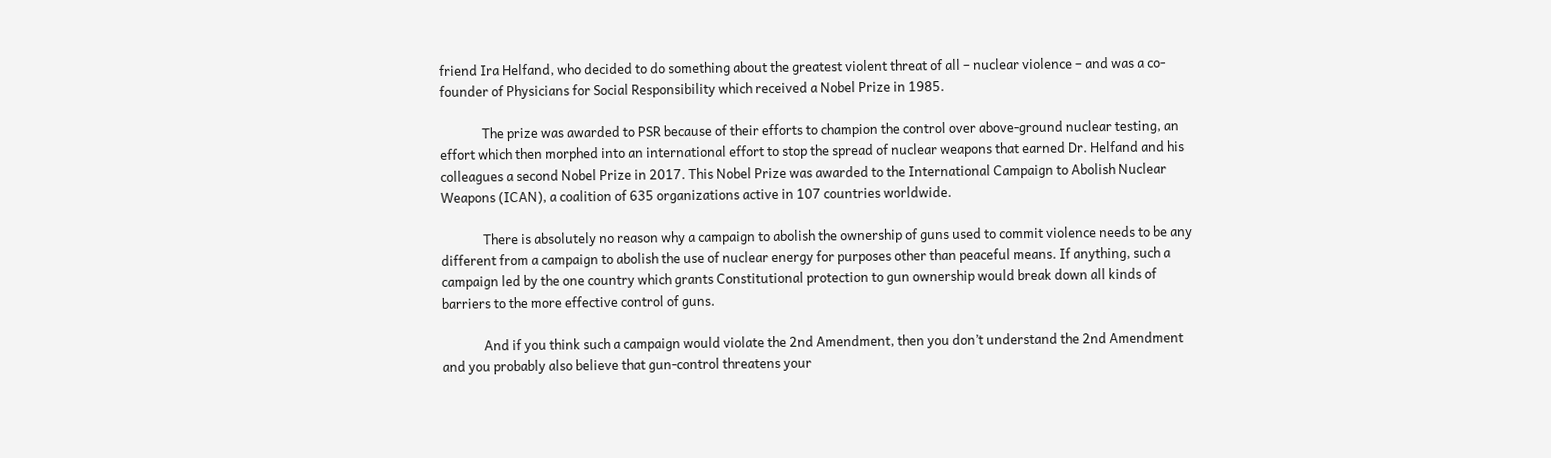friend Ira Helfand, who decided to do something about the greatest violent threat of all – nuclear violence – and was a co-founder of Physicians for Social Responsibility which received a Nobel Prize in 1985.

              The prize was awarded to PSR because of their efforts to champion the control over above-ground nuclear testing, an effort which then morphed into an international effort to stop the spread of nuclear weapons that earned Dr. Helfand and his colleagues a second Nobel Prize in 2017. This Nobel Prize was awarded to the International Campaign to Abolish Nuclear Weapons (ICAN), a coalition of 635 organizations active in 107 countries worldwide.

              There is absolutely no reason why a campaign to abolish the ownership of guns used to commit violence needs to be any different from a campaign to abolish the use of nuclear energy for purposes other than peaceful means. If anything, such a campaign led by the one country which grants Constitutional protection to gun ownership would break down all kinds of barriers to the more effective control of guns.

              And if you think such a campaign would violate the 2nd Amendment, then you don’t understand the 2nd Amendment and you probably also believe that gun-control threatens your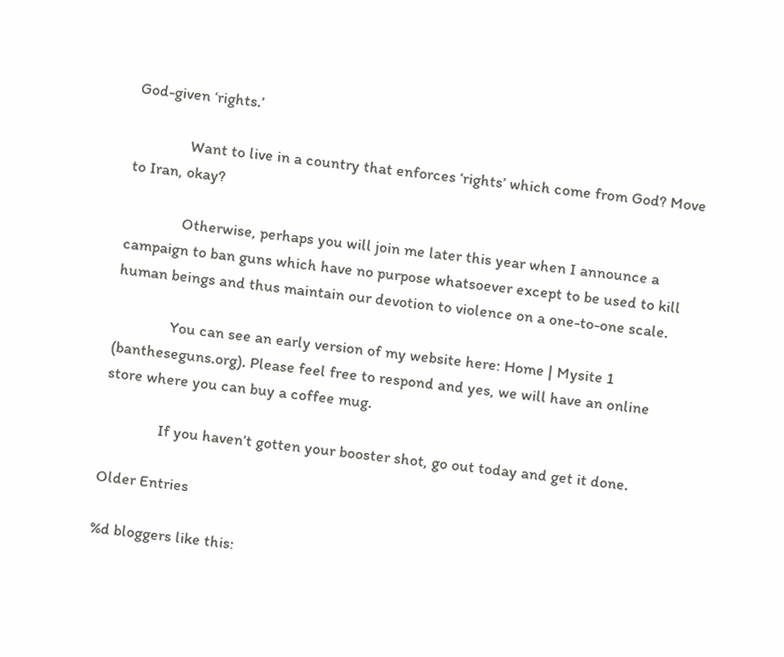God-given ‘rights.’

              Want to live in a country that enforces ‘rights’ which come from God? Move to Iran, okay?

              Otherwise, perhaps you will join me later this year when I announce a campaign to ban guns which have no purpose whatsoever except to be used to kill human beings and thus maintain our devotion to violence on a one-to-one scale.

              You can see an early version of my website here: Home | Mysite 1 (bantheseguns.org). Please feel free to respond and yes, we will have an online store where you can buy a coffee mug.

              If you haven’t gotten your booster shot, go out today and get it done.

Older Entries

%d bloggers like this: